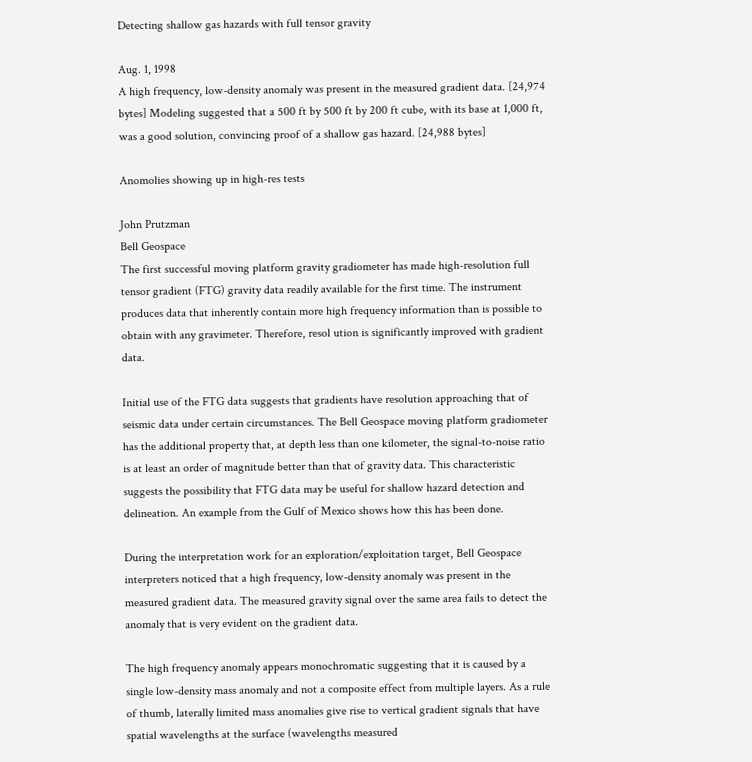Detecting shallow gas hazards with full tensor gravity

Aug. 1, 1998
A high frequency, low-density anomaly was present in the measured gradient data. [24,974 bytes] Modeling suggested that a 500 ft by 500 ft by 200 ft cube, with its base at 1,000 ft, was a good solution, convincing proof of a shallow gas hazard. [24,988 bytes]

Anomolies showing up in high-res tests

John Prutzman
Bell Geospace
The first successful moving platform gravity gradiometer has made high-resolution full tensor gradient (FTG) gravity data readily available for the first time. The instrument produces data that inherently contain more high frequency information than is possible to obtain with any gravimeter. Therefore, resol ution is significantly improved with gradient data.

Initial use of the FTG data suggests that gradients have resolution approaching that of seismic data under certain circumstances. The Bell Geospace moving platform gradiometer has the additional property that, at depth less than one kilometer, the signal-to-noise ratio is at least an order of magnitude better than that of gravity data. This characteristic suggests the possibility that FTG data may be useful for shallow hazard detection and delineation. An example from the Gulf of Mexico shows how this has been done.

During the interpretation work for an exploration/exploitation target, Bell Geospace interpreters noticed that a high frequency, low-density anomaly was present in the measured gradient data. The measured gravity signal over the same area fails to detect the anomaly that is very evident on the gradient data.

The high frequency anomaly appears monochromatic suggesting that it is caused by a single low-density mass anomaly and not a composite effect from multiple layers. As a rule of thumb, laterally limited mass anomalies give rise to vertical gradient signals that have spatial wavelengths at the surface (wavelengths measured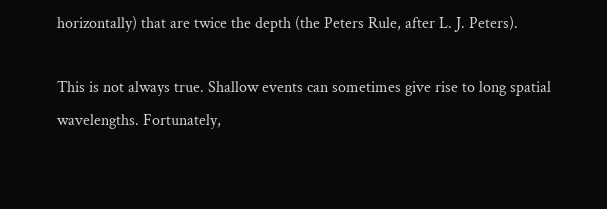horizontally) that are twice the depth (the Peters Rule, after L. J. Peters).

This is not always true. Shallow events can sometimes give rise to long spatial wavelengths. Fortunately,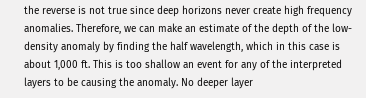the reverse is not true since deep horizons never create high frequency anomalies. Therefore, we can make an estimate of the depth of the low-density anomaly by finding the half wavelength, which in this case is about 1,000 ft. This is too shallow an event for any of the interpreted layers to be causing the anomaly. No deeper layer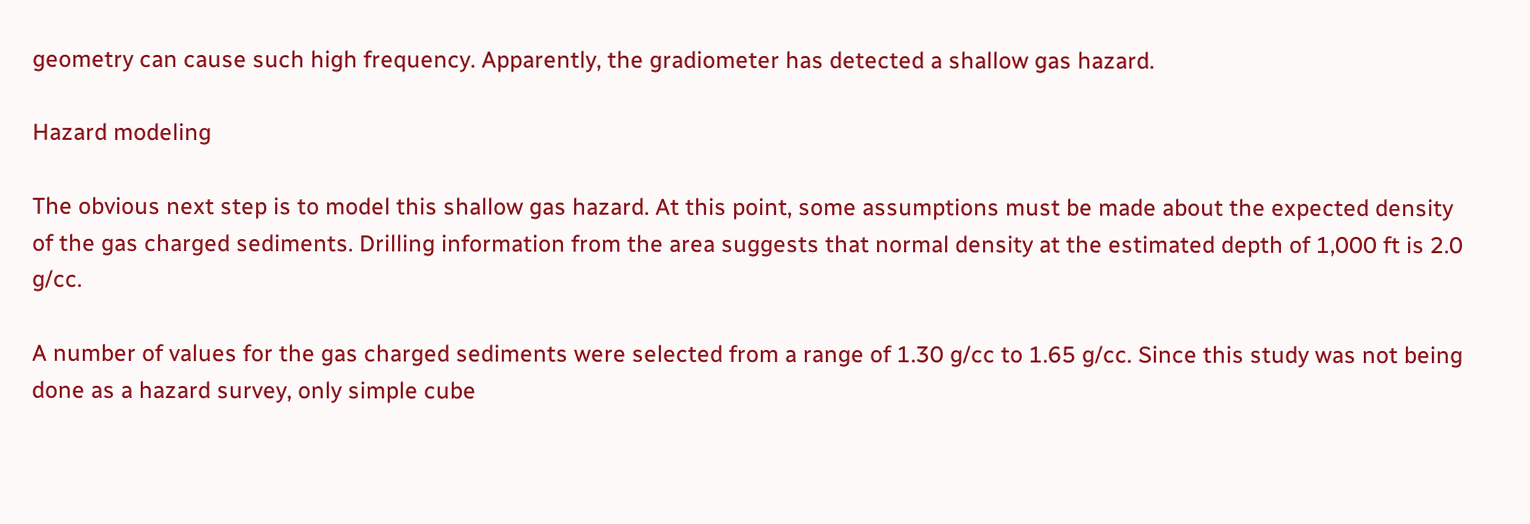geometry can cause such high frequency. Apparently, the gradiometer has detected a shallow gas hazard.

Hazard modeling

The obvious next step is to model this shallow gas hazard. At this point, some assumptions must be made about the expected density of the gas charged sediments. Drilling information from the area suggests that normal density at the estimated depth of 1,000 ft is 2.0 g/cc.

A number of values for the gas charged sediments were selected from a range of 1.30 g/cc to 1.65 g/cc. Since this study was not being done as a hazard survey, only simple cube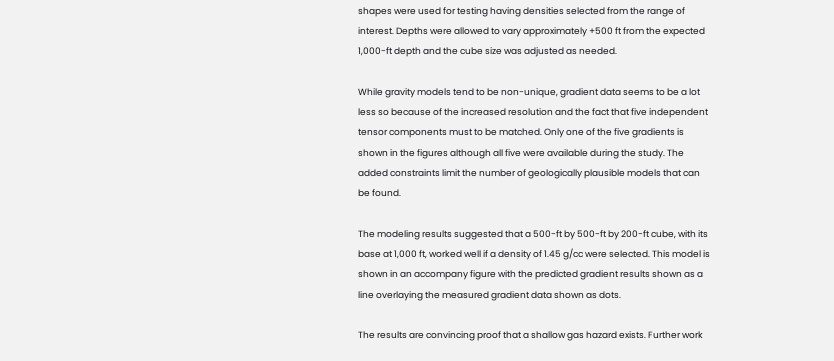shapes were used for testing having densities selected from the range of interest. Depths were allowed to vary approximately +500 ft from the expected 1,000-ft depth and the cube size was adjusted as needed.

While gravity models tend to be non-unique, gradient data seems to be a lot less so because of the increased resolution and the fact that five independent tensor components must to be matched. Only one of the five gradients is shown in the figures although all five were available during the study. The added constraints limit the number of geologically plausible models that can be found.

The modeling results suggested that a 500-ft by 500-ft by 200-ft cube, with its base at 1,000 ft, worked well if a density of 1.45 g/cc were selected. This model is shown in an accompany figure with the predicted gradient results shown as a line overlaying the measured gradient data shown as dots.

The results are convincing proof that a shallow gas hazard exists. Further work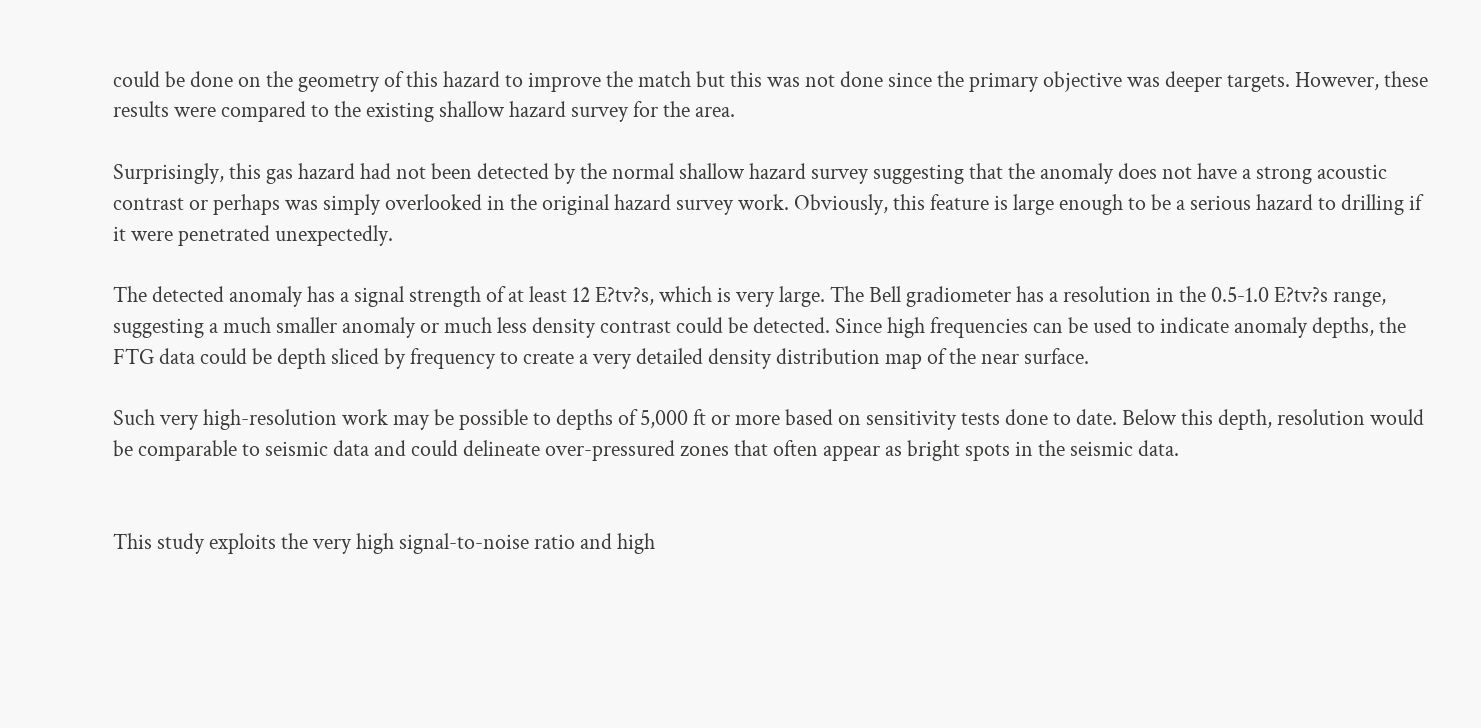could be done on the geometry of this hazard to improve the match but this was not done since the primary objective was deeper targets. However, these results were compared to the existing shallow hazard survey for the area.

Surprisingly, this gas hazard had not been detected by the normal shallow hazard survey suggesting that the anomaly does not have a strong acoustic contrast or perhaps was simply overlooked in the original hazard survey work. Obviously, this feature is large enough to be a serious hazard to drilling if it were penetrated unexpectedly.

The detected anomaly has a signal strength of at least 12 E?tv?s, which is very large. The Bell gradiometer has a resolution in the 0.5-1.0 E?tv?s range, suggesting a much smaller anomaly or much less density contrast could be detected. Since high frequencies can be used to indicate anomaly depths, the FTG data could be depth sliced by frequency to create a very detailed density distribution map of the near surface.

Such very high-resolution work may be possible to depths of 5,000 ft or more based on sensitivity tests done to date. Below this depth, resolution would be comparable to seismic data and could delineate over-pressured zones that often appear as bright spots in the seismic data.


This study exploits the very high signal-to-noise ratio and high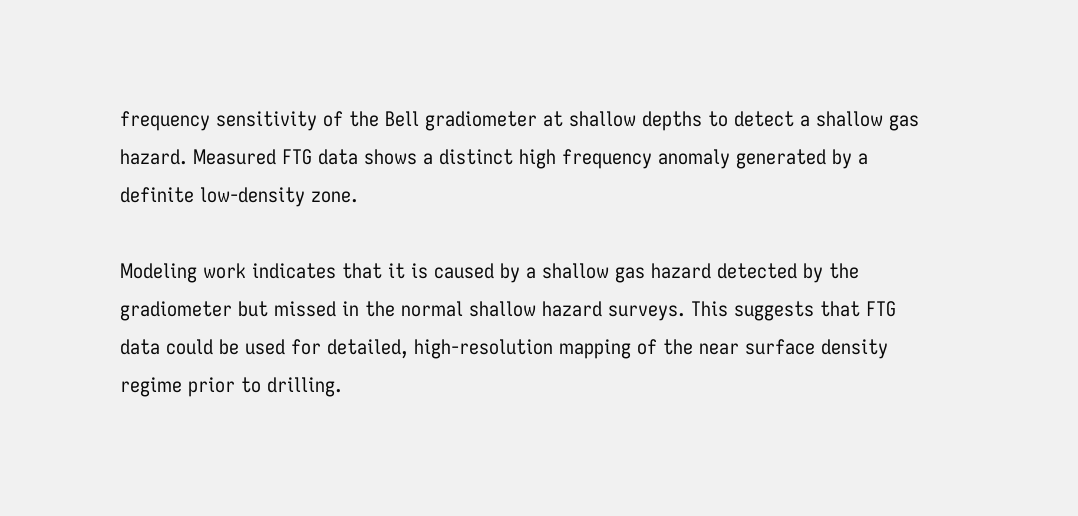frequency sensitivity of the Bell gradiometer at shallow depths to detect a shallow gas hazard. Measured FTG data shows a distinct high frequency anomaly generated by a definite low-density zone.

Modeling work indicates that it is caused by a shallow gas hazard detected by the gradiometer but missed in the normal shallow hazard surveys. This suggests that FTG data could be used for detailed, high-resolution mapping of the near surface density regime prior to drilling.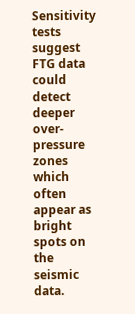Sensitivity tests suggest FTG data could detect deeper over-pressure zones which often appear as bright spots on the seismic data.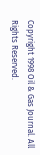Copyright 1998 Oil & Gas Journal. All Rights Reserved.